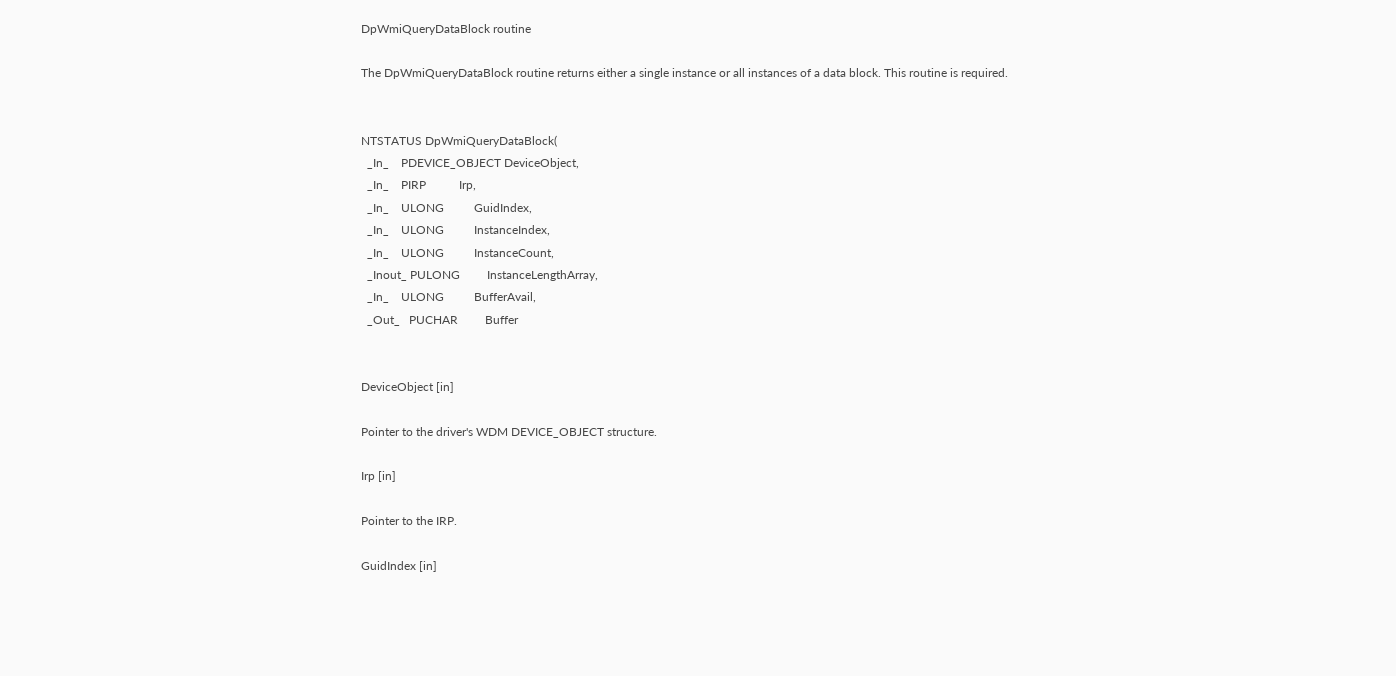DpWmiQueryDataBlock routine

The DpWmiQueryDataBlock routine returns either a single instance or all instances of a data block. This routine is required.


NTSTATUS DpWmiQueryDataBlock(
  _In_    PDEVICE_OBJECT DeviceObject,
  _In_    PIRP           Irp,
  _In_    ULONG          GuidIndex,
  _In_    ULONG          InstanceIndex,
  _In_    ULONG          InstanceCount,
  _Inout_ PULONG         InstanceLengthArray,
  _In_    ULONG          BufferAvail,
  _Out_   PUCHAR         Buffer


DeviceObject [in]

Pointer to the driver's WDM DEVICE_OBJECT structure.

Irp [in]

Pointer to the IRP.

GuidIndex [in]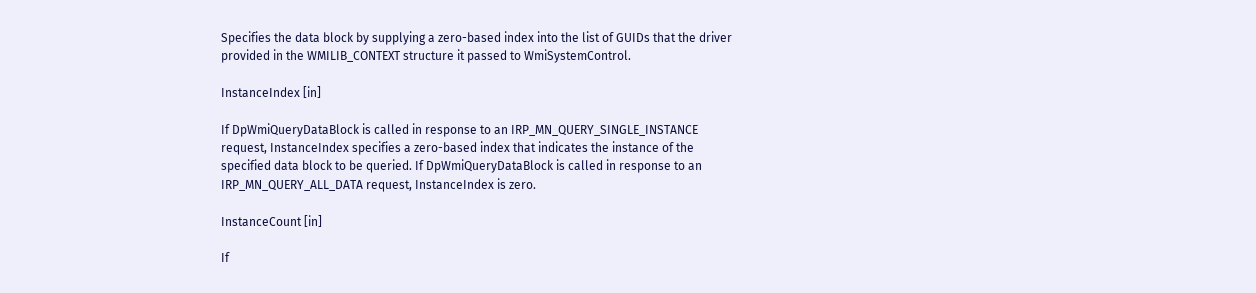Specifies the data block by supplying a zero-based index into the list of GUIDs that the driver provided in the WMILIB_CONTEXT structure it passed to WmiSystemControl.

InstanceIndex [in]

If DpWmiQueryDataBlock is called in response to an IRP_MN_QUERY_SINGLE_INSTANCE request, InstanceIndex specifies a zero-based index that indicates the instance of the specified data block to be queried. If DpWmiQueryDataBlock is called in response to an IRP_MN_QUERY_ALL_DATA request, InstanceIndex is zero.

InstanceCount [in]

If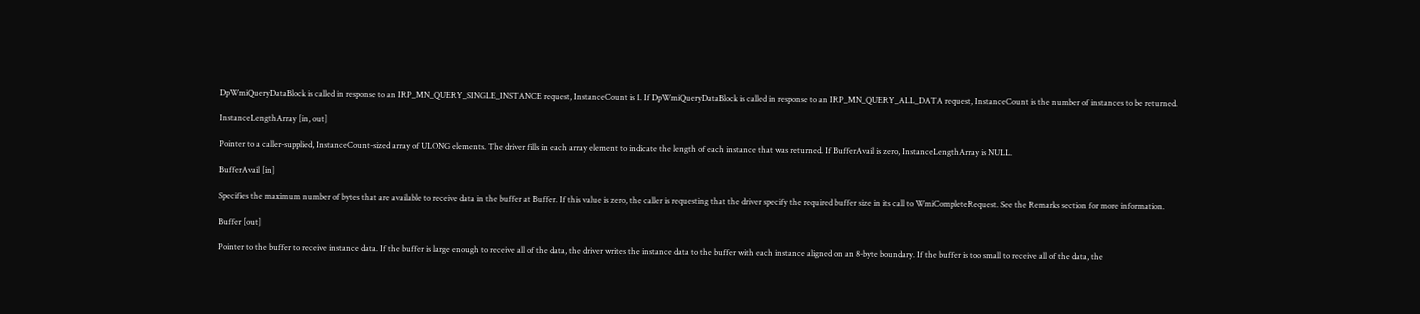DpWmiQueryDataBlock is called in response to an IRP_MN_QUERY_SINGLE_INSTANCE request, InstanceCount is 1. If DpWmiQueryDataBlock is called in response to an IRP_MN_QUERY_ALL_DATA request, InstanceCount is the number of instances to be returned.

InstanceLengthArray [in, out]

Pointer to a caller-supplied, InstanceCount-sized array of ULONG elements. The driver fills in each array element to indicate the length of each instance that was returned. If BufferAvail is zero, InstanceLengthArray is NULL.

BufferAvail [in]

Specifies the maximum number of bytes that are available to receive data in the buffer at Buffer. If this value is zero, the caller is requesting that the driver specify the required buffer size in its call to WmiCompleteRequest. See the Remarks section for more information.

Buffer [out]

Pointer to the buffer to receive instance data. If the buffer is large enough to receive all of the data, the driver writes the instance data to the buffer with each instance aligned on an 8-byte boundary. If the buffer is too small to receive all of the data, the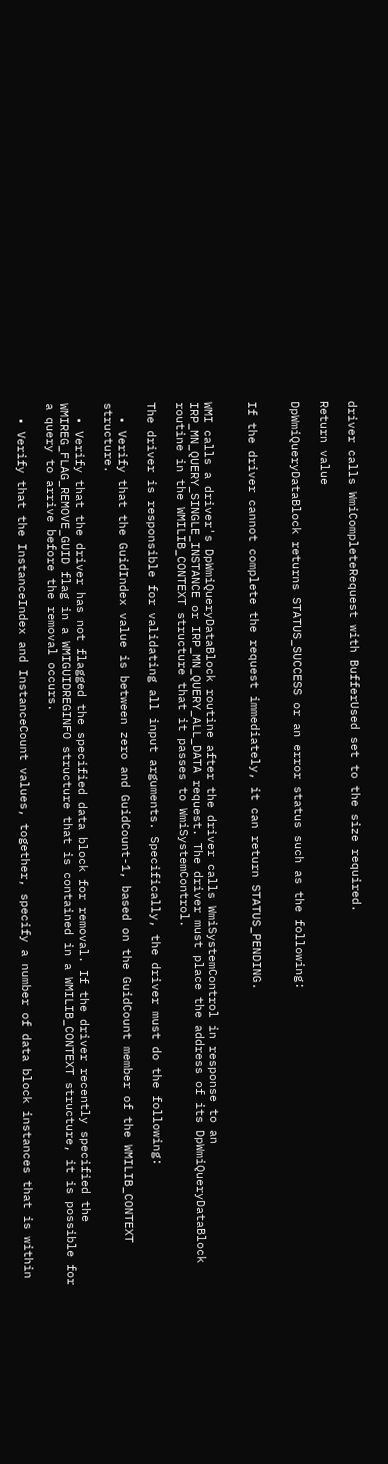driver calls WmiCompleteRequest with BufferUsed set to the size required.

Return value

DpWmiQueryDataBlock returns STATUS_SUCCESS or an error status such as the following:


If the driver cannot complete the request immediately, it can return STATUS_PENDING.


WMI calls a driver's DpWmiQueryDataBlock routine after the driver calls WmiSystemControl in response to an IRP_MN_QUERY_SINGLE_INSTANCE or IRP_MN_QUERY_ALL_DATA request. The driver must place the address of its DpWmiQueryDataBlock routine in the WMILIB_CONTEXT structure that it passes to WmiSystemControl.

The driver is responsible for validating all input arguments. Specifically, the driver must do the following:

  • Verify that the GuidIndex value is between zero and GuidCount-1, based on the GuidCount member of the WMILIB_CONTEXT structure.

  • Verify that the driver has not flagged the specified data block for removal. If the driver recently specified the WMIREG_FLAG_REMOVE_GUID flag in a WMIGUIDREGINFO structure that is contained in a WMILIB_CONTEXT structure, it is possible for a query to arrive before the removal occurs.

  • Verify that the InstanceIndex and InstanceCount values, together, specify a number of data block instances that is within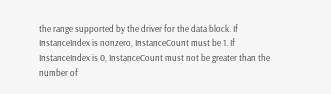the range supported by the driver for the data block. If InstanceIndex is nonzero, InstanceCount must be 1. If InstanceIndex is 0, InstanceCount must not be greater than the number of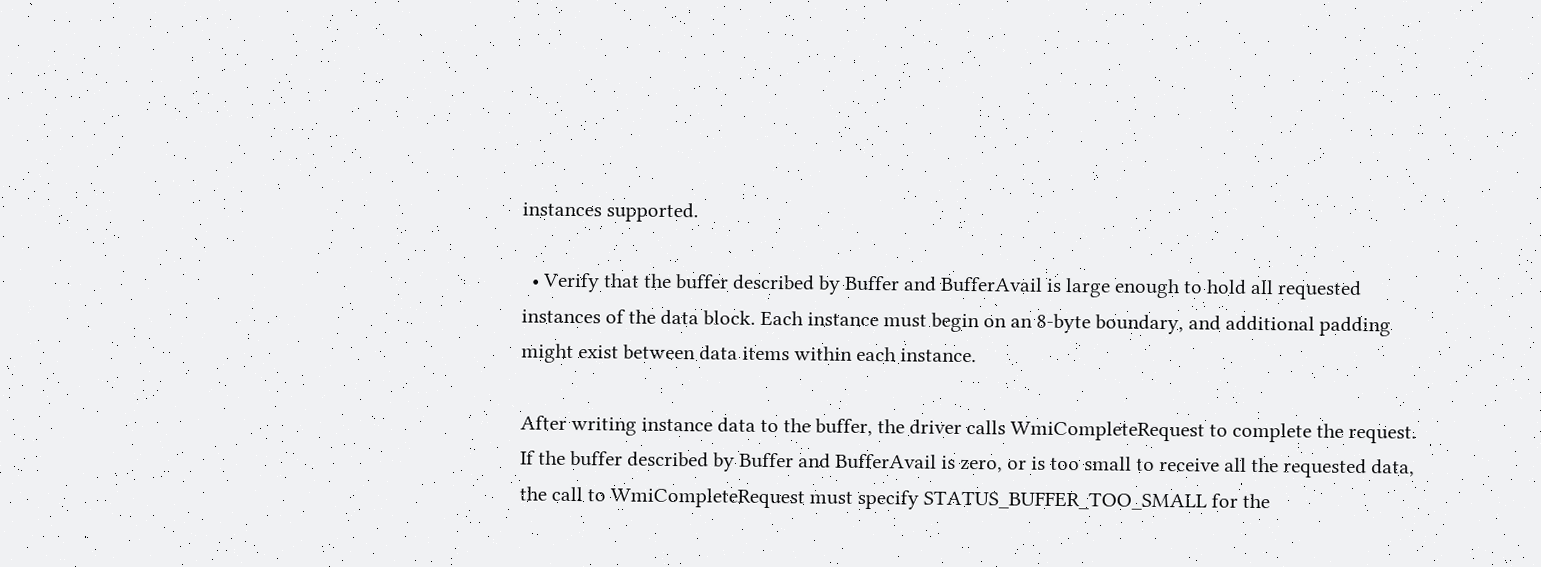instances supported.

  • Verify that the buffer described by Buffer and BufferAvail is large enough to hold all requested instances of the data block. Each instance must begin on an 8-byte boundary, and additional padding might exist between data items within each instance.

After writing instance data to the buffer, the driver calls WmiCompleteRequest to complete the request. If the buffer described by Buffer and BufferAvail is zero, or is too small to receive all the requested data, the call to WmiCompleteRequest must specify STATUS_BUFFER_TOO_SMALL for the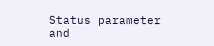Status parameter and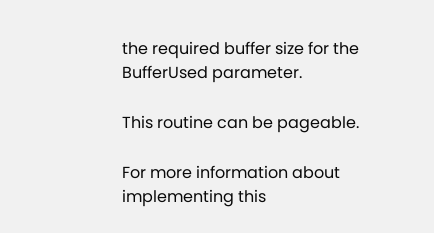the required buffer size for the BufferUsed parameter.

This routine can be pageable.

For more information about implementing this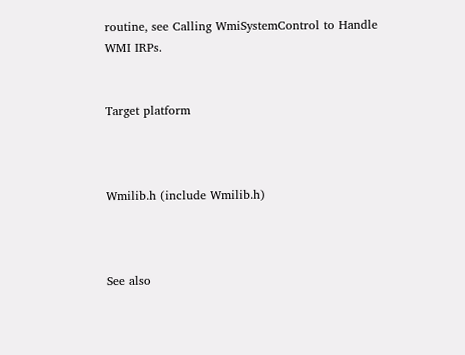routine, see Calling WmiSystemControl to Handle WMI IRPs.


Target platform



Wmilib.h (include Wmilib.h)



See also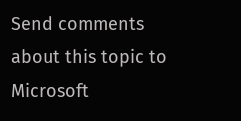Send comments about this topic to Microsoft